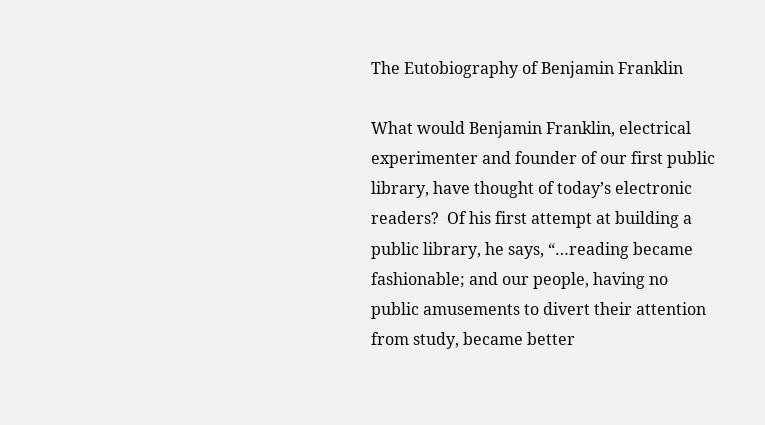The Eutobiography of Benjamin Franklin

What would Benjamin Franklin, electrical experimenter and founder of our first public library, have thought of today’s electronic readers?  Of his first attempt at building a public library, he says, “…reading became fashionable; and our people, having no public amusements to divert their attention from study, became better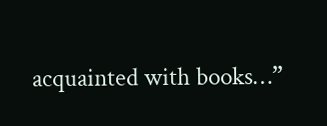acquainted with books…”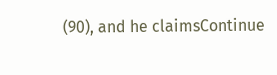(90), and he claimsContinue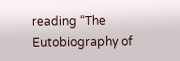reading “The Eutobiography of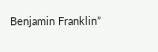Benjamin Franklin”